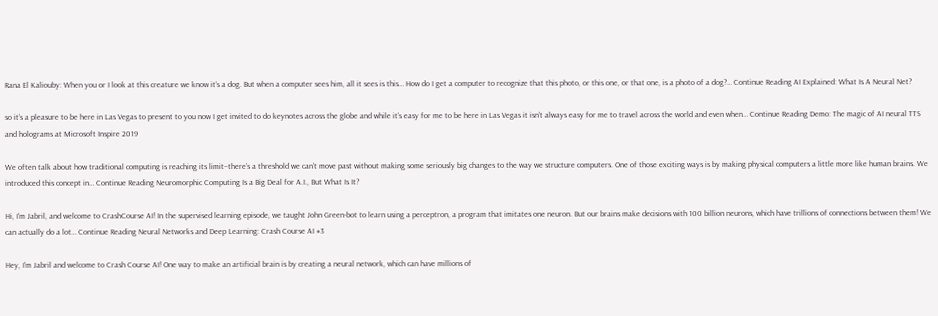Rana El Kaliouby: When you or I look at this creature we know it’s a dog. But when a computer sees him, all it sees is this… How do I get a computer to recognize that this photo, or this one, or that one, is a photo of a dog?… Continue Reading AI Explained: What Is A Neural Net?

so it’s a pleasure to be here in Las Vegas to present to you now I get invited to do keynotes across the globe and while it’s easy for me to be here in Las Vegas it isn’t always easy for me to travel across the world and even when… Continue Reading Demo: The magic of AI neural TTS and holograms at Microsoft Inspire 2019

We often talk about how traditional computing is reaching its limit–there’s a threshold we can’t move past without making some seriously big changes to the way we structure computers. One of those exciting ways is by making physical computers a little more like human brains. We introduced this concept in… Continue Reading Neuromorphic Computing Is a Big Deal for A.I., But What Is It?

Hi, I’m Jabril, and welcome to CrashCourse AI! In the supervised learning episode, we taught John Green-bot to learn using a perceptron, a program that imitates one neuron. But our brains make decisions with 100 billion neurons, which have trillions of connections between them! We can actually do a lot… Continue Reading Neural Networks and Deep Learning: Crash Course AI #3

Hey, I’m Jabril and welcome to Crash Course AI! One way to make an artificial brain is by creating a neural network, which can have millions of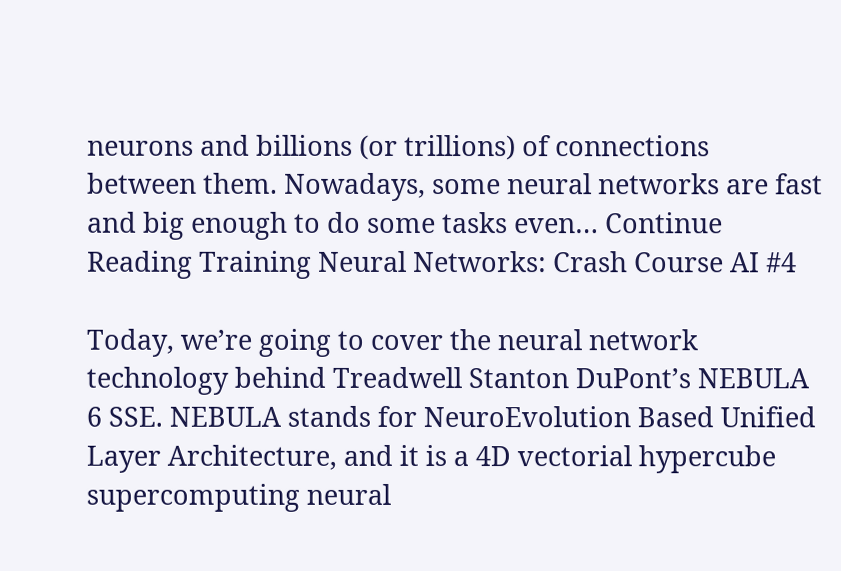neurons and billions (or trillions) of connections between them. Nowadays, some neural networks are fast and big enough to do some tasks even… Continue Reading Training Neural Networks: Crash Course AI #4

Today, we’re going to cover the neural network technology behind Treadwell Stanton DuPont’s NEBULA 6 SSE. NEBULA stands for NeuroEvolution Based Unified Layer Architecture, and it is a 4D vectorial hypercube supercomputing neural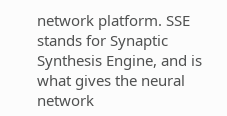network platform. SSE stands for Synaptic Synthesis Engine, and is what gives the neural network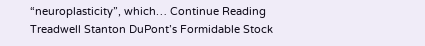“neuroplasticity”, which… Continue Reading Treadwell Stanton DuPont’s Formidable Stock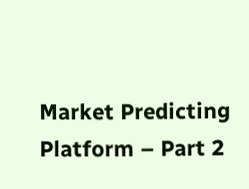Market Predicting Platform – Part 2